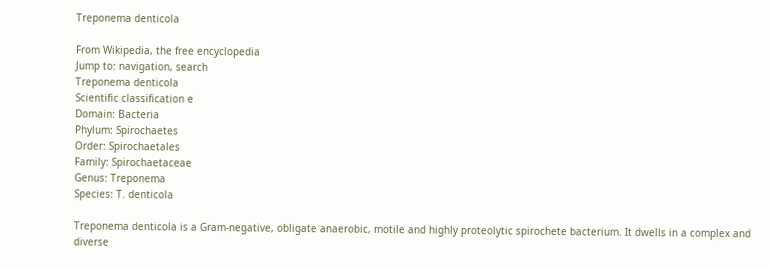Treponema denticola

From Wikipedia, the free encyclopedia
Jump to: navigation, search
Treponema denticola
Scientific classification e
Domain: Bacteria
Phylum: Spirochaetes
Order: Spirochaetales
Family: Spirochaetaceae
Genus: Treponema
Species: T. denticola

Treponema denticola is a Gram-negative, obligate anaerobic, motile and highly proteolytic spirochete bacterium. It dwells in a complex and diverse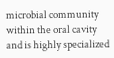microbial community within the oral cavity and is highly specialized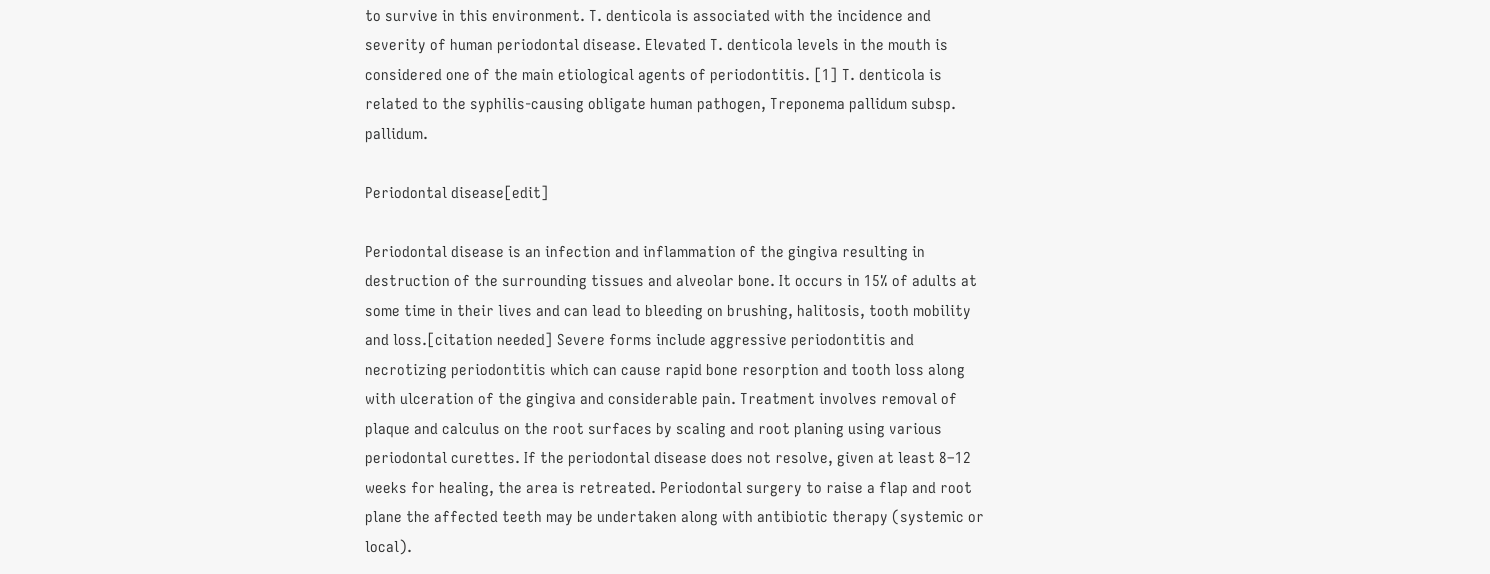to survive in this environment. T. denticola is associated with the incidence and severity of human periodontal disease. Elevated T. denticola levels in the mouth is considered one of the main etiological agents of periodontitis. [1] T. denticola is related to the syphilis-causing obligate human pathogen, Treponema pallidum subsp. pallidum.

Periodontal disease[edit]

Periodontal disease is an infection and inflammation of the gingiva resulting in destruction of the surrounding tissues and alveolar bone. It occurs in 15% of adults at some time in their lives and can lead to bleeding on brushing, halitosis, tooth mobility and loss.[citation needed] Severe forms include aggressive periodontitis and necrotizing periodontitis which can cause rapid bone resorption and tooth loss along with ulceration of the gingiva and considerable pain. Treatment involves removal of plaque and calculus on the root surfaces by scaling and root planing using various periodontal curettes. If the periodontal disease does not resolve, given at least 8–12 weeks for healing, the area is retreated. Periodontal surgery to raise a flap and root plane the affected teeth may be undertaken along with antibiotic therapy (systemic or local).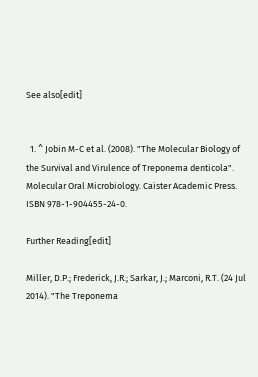See also[edit]


  1. ^ Jobin M-C et al. (2008). "The Molecular Biology of the Survival and Virulence of Treponema denticola". Molecular Oral Microbiology. Caister Academic Press. ISBN 978-1-904455-24-0.

Further Reading[edit]

Miller, D.P.; Frederick, J.R.; Sarkar, J.; Marconi, R.T. (24 Jul 2014). "The Treponema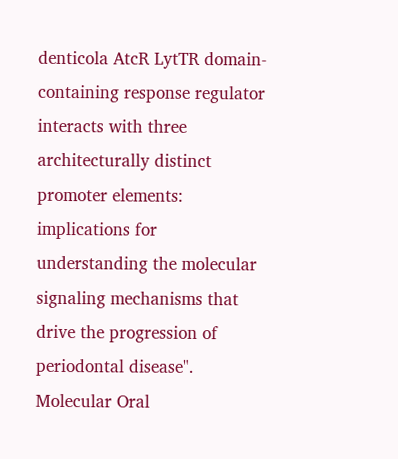denticola AtcR LytTR domain-containing response regulator interacts with three architecturally distinct promoter elements: implications for understanding the molecular signaling mechanisms that drive the progression of periodontal disease". Molecular Oral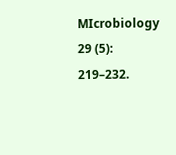MIcrobiology 29 (5): 219–232.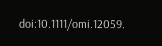doi:10.1111/omi.12059.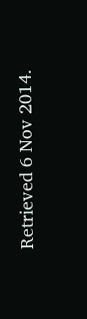Retrieved 6 Nov 2014.